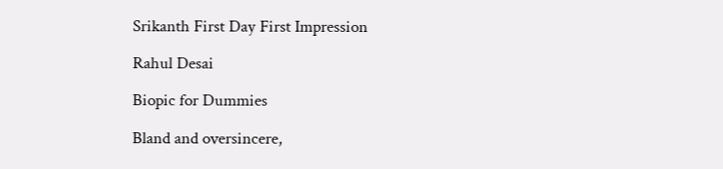Srikanth First Day First Impression

Rahul Desai

Biopic for Dummies

Bland and oversincere,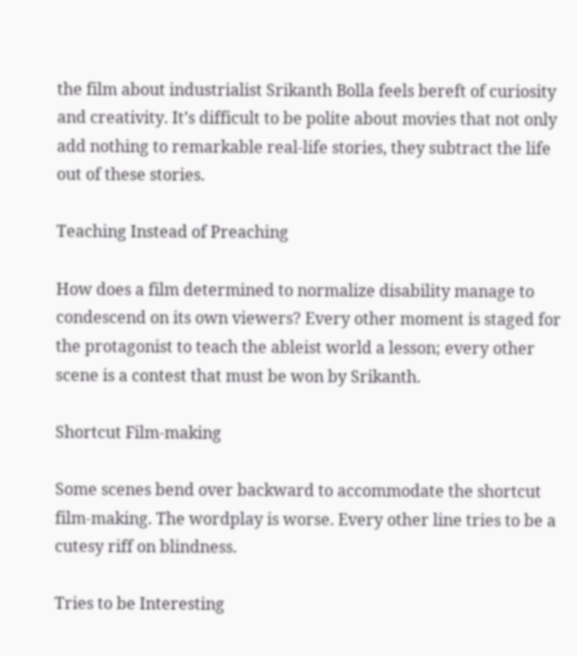the film about industrialist Srikanth Bolla feels bereft of curiosity and creativity. It’s difficult to be polite about movies that not only add nothing to remarkable real-life stories, they subtract the life out of these stories.

Teaching Instead of Preaching

How does a film determined to normalize disability manage to condescend on its own viewers? Every other moment is staged for the protagonist to teach the ableist world a lesson; every other scene is a contest that must be won by Srikanth.

Shortcut Film-making

Some scenes bend over backward to accommodate the shortcut film-making. The wordplay is worse. Every other line tries to be a cutesy riff on blindness.

Tries to be Interesting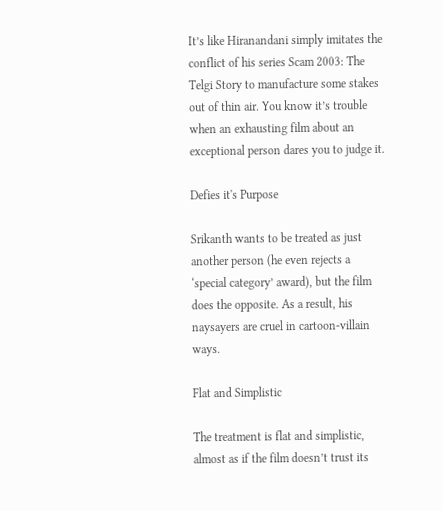It’s like Hiranandani simply imitates the conflict of his series Scam 2003: The Telgi Story to manufacture some stakes out of thin air. You know it’s trouble when an exhausting film about an exceptional person dares you to judge it.

Defies it's Purpose

Srikanth wants to be treated as just another person (he even rejects a ‘special category’ award), but the film does the opposite. As a result, his naysayers are cruel in cartoon-villain ways.

Flat and Simplistic

The treatment is flat and simplistic, almost as if the film doesn’t trust its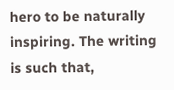hero to be naturally inspiring. The writing is such that,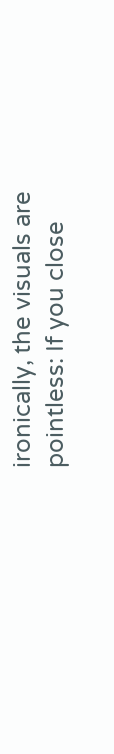ironically, the visuals are pointless: If you close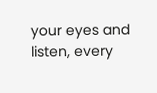your eyes and listen, every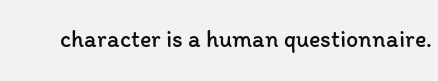character is a human questionnaire.